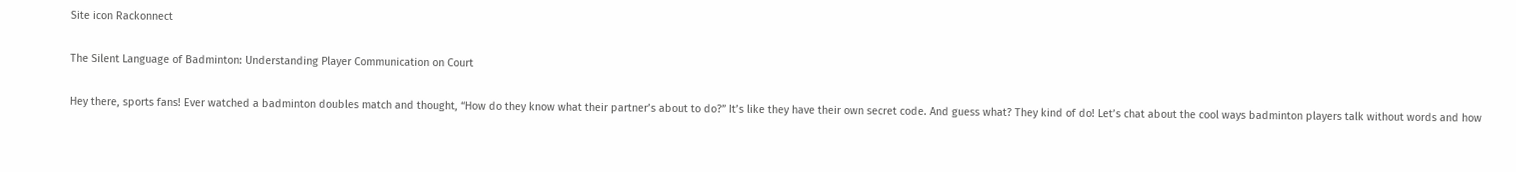Site icon Rackonnect

The Silent Language of Badminton: Understanding Player Communication on Court

Hey there, sports fans! Ever watched a badminton doubles match and thought, “How do they know what their partner’s about to do?” It’s like they have their own secret code. And guess what? They kind of do! Let’s chat about the cool ways badminton players talk without words and how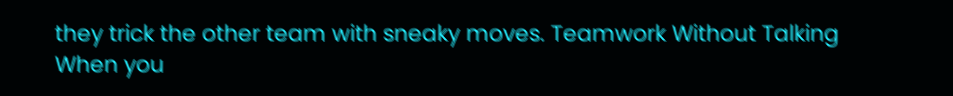they trick the other team with sneaky moves. Teamwork Without Talking When you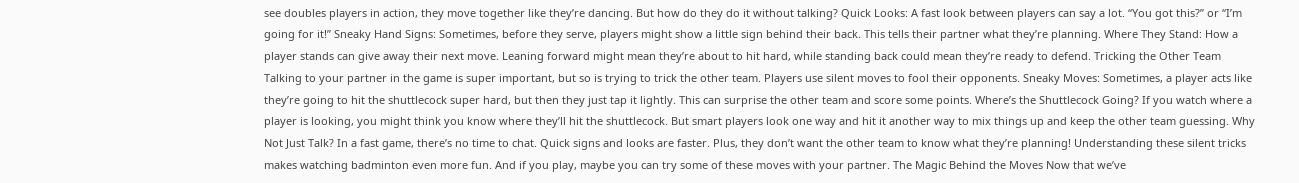see doubles players in action, they move together like they’re dancing. But how do they do it without talking? Quick Looks: A fast look between players can say a lot. “You got this?” or “I’m going for it!” Sneaky Hand Signs: Sometimes, before they serve, players might show a little sign behind their back. This tells their partner what they’re planning. Where They Stand: How a player stands can give away their next move. Leaning forward might mean they’re about to hit hard, while standing back could mean they’re ready to defend. Tricking the Other Team Talking to your partner in the game is super important, but so is trying to trick the other team. Players use silent moves to fool their opponents. Sneaky Moves: Sometimes, a player acts like they’re going to hit the shuttlecock super hard, but then they just tap it lightly. This can surprise the other team and score some points. Where’s the Shuttlecock Going? If you watch where a player is looking, you might think you know where they’ll hit the shuttlecock. But smart players look one way and hit it another way to mix things up and keep the other team guessing. Why Not Just Talk? In a fast game, there’s no time to chat. Quick signs and looks are faster. Plus, they don’t want the other team to know what they’re planning! Understanding these silent tricks makes watching badminton even more fun. And if you play, maybe you can try some of these moves with your partner. The Magic Behind the Moves Now that we’ve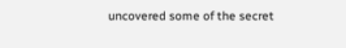uncovered some of the secret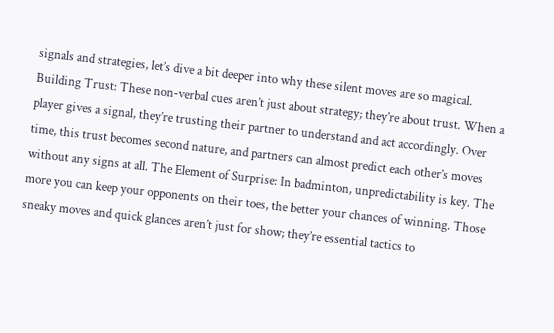signals and strategies, let’s dive a bit deeper into why these silent moves are so magical. Building Trust: These non-verbal cues aren’t just about strategy; they’re about trust. When a player gives a signal, they’re trusting their partner to understand and act accordingly. Over time, this trust becomes second nature, and partners can almost predict each other’s moves without any signs at all. The Element of Surprise: In badminton, unpredictability is key. The more you can keep your opponents on their toes, the better your chances of winning. Those sneaky moves and quick glances aren’t just for show; they’re essential tactics to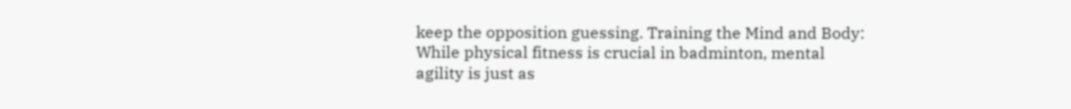keep the opposition guessing. Training the Mind and Body: While physical fitness is crucial in badminton, mental agility is just as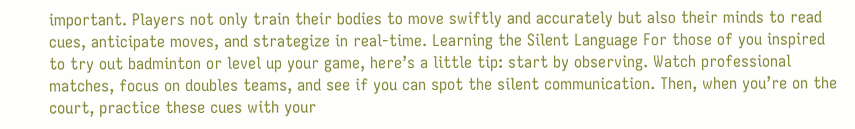important. Players not only train their bodies to move swiftly and accurately but also their minds to read cues, anticipate moves, and strategize in real-time. Learning the Silent Language For those of you inspired to try out badminton or level up your game, here’s a little tip: start by observing. Watch professional matches, focus on doubles teams, and see if you can spot the silent communication. Then, when you’re on the court, practice these cues with your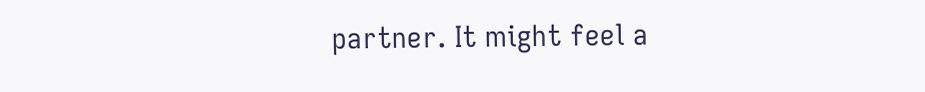partner. It might feel a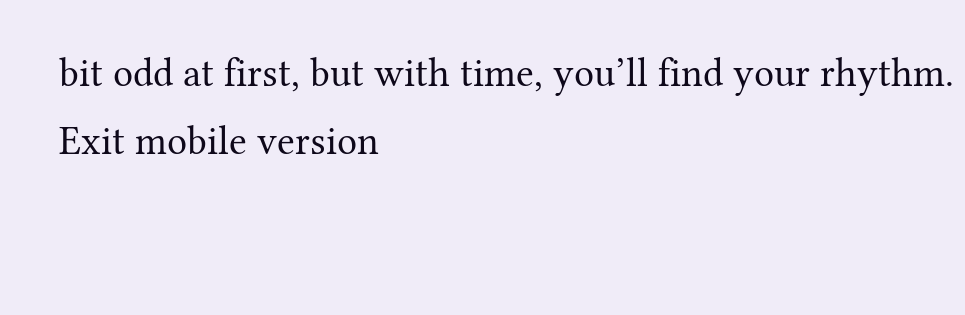bit odd at first, but with time, you’ll find your rhythm.
Exit mobile version